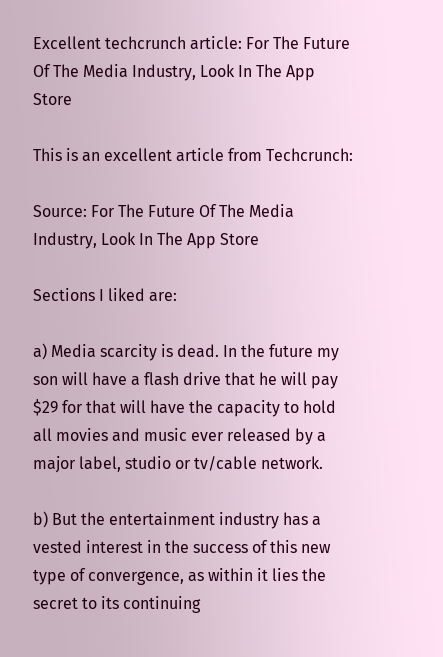Excellent techcrunch article: For The Future Of The Media Industry, Look In The App Store

This is an excellent article from Techcrunch:

Source: For The Future Of The Media Industry, Look In The App Store

Sections I liked are:

a) Media scarcity is dead. In the future my son will have a flash drive that he will pay $29 for that will have the capacity to hold all movies and music ever released by a major label, studio or tv/cable network.

b) But the entertainment industry has a vested interest in the success of this new type of convergence, as within it lies the secret to its continuing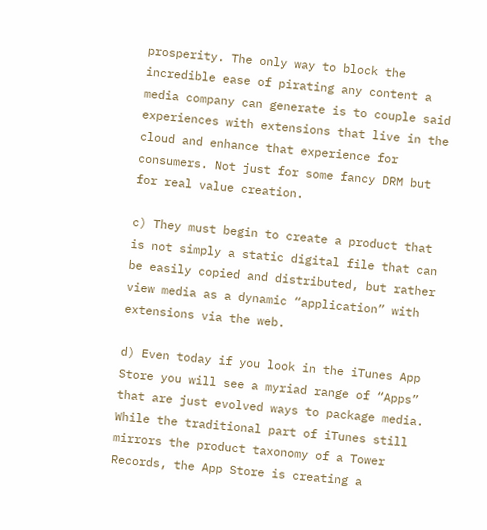prosperity. The only way to block the incredible ease of pirating any content a media company can generate is to couple said experiences with extensions that live in the cloud and enhance that experience for consumers. Not just for some fancy DRM but for real value creation.

c) They must begin to create a product that is not simply a static digital file that can be easily copied and distributed, but rather view media as a dynamic “application” with extensions via the web.

d) Even today if you look in the iTunes App Store you will see a myriad range of “Apps” that are just evolved ways to package media. While the traditional part of iTunes still mirrors the product taxonomy of a Tower Records, the App Store is creating a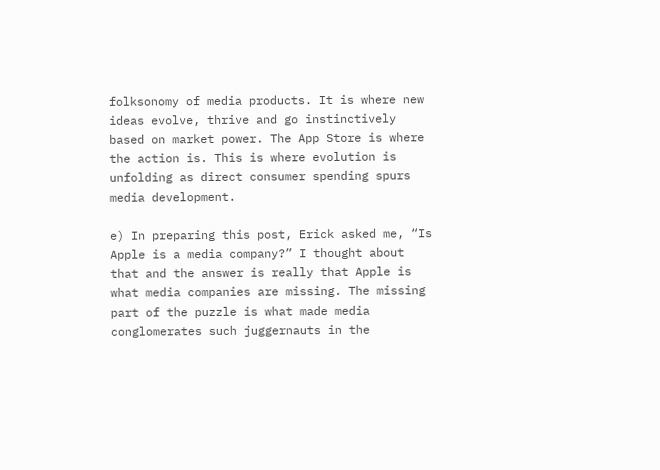folksonomy of media products. It is where new ideas evolve, thrive and go instinctively based on market power. The App Store is where the action is. This is where evolution is unfolding as direct consumer spending spurs media development.

e) In preparing this post, Erick asked me, “Is Apple is a media company?” I thought about that and the answer is really that Apple is what media companies are missing. The missing part of the puzzle is what made media conglomerates such juggernauts in the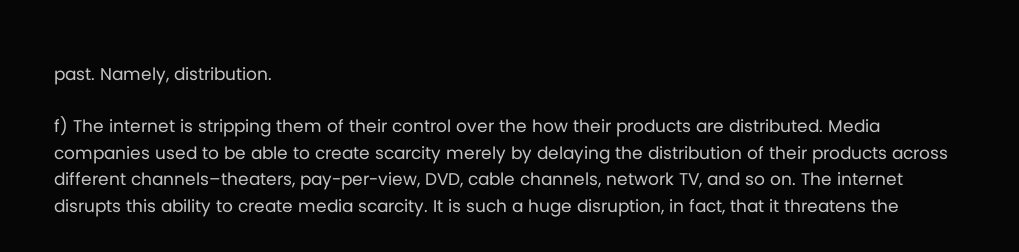past. Namely, distribution.

f) The internet is stripping them of their control over the how their products are distributed. Media companies used to be able to create scarcity merely by delaying the distribution of their products across different channels–theaters, pay-per-view, DVD, cable channels, network TV, and so on. The internet disrupts this ability to create media scarcity. It is such a huge disruption, in fact, that it threatens the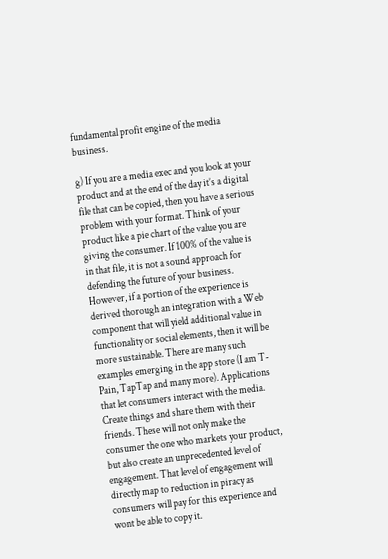fundamental profit engine of the media business.

g) If you are a media exec and you look at your product and at the end of the day it’s a digital file that can be copied, then you have a serious problem with your format. Think of your product like a pie chart of the value you are giving the consumer. If 100% of the value is in that file, it is not a sound approach for defending the future of your business. However, if a portion of the experience is derived thorough an integration with a Web component that will yield additional value in functionality or social elements, then it will be more sustainable. There are many such examples emerging in the app store (I am T-Pain, TapTap and many more). Applications that let consumers interact with the media. Create things and share them with their friends. These will not only make the consumer the one who markets your product, but also create an unprecedented level of engagement. That level of engagement will directly map to reduction in piracy as consumers will pay for this experience and wont be able to copy it.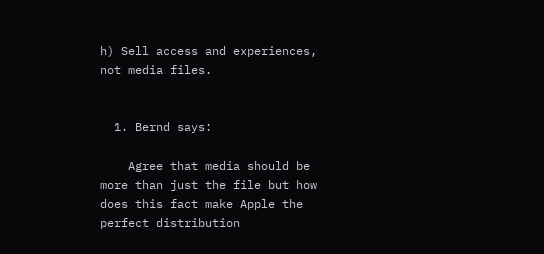h) Sell access and experiences, not media files.


  1. Bernd says:

    Agree that media should be more than just the file but how does this fact make Apple the perfect distribution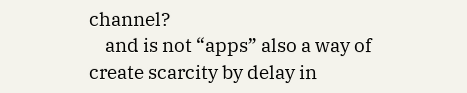channel?
    and is not “apps” also a way of create scarcity by delay in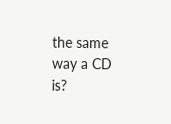the same way a CD is?